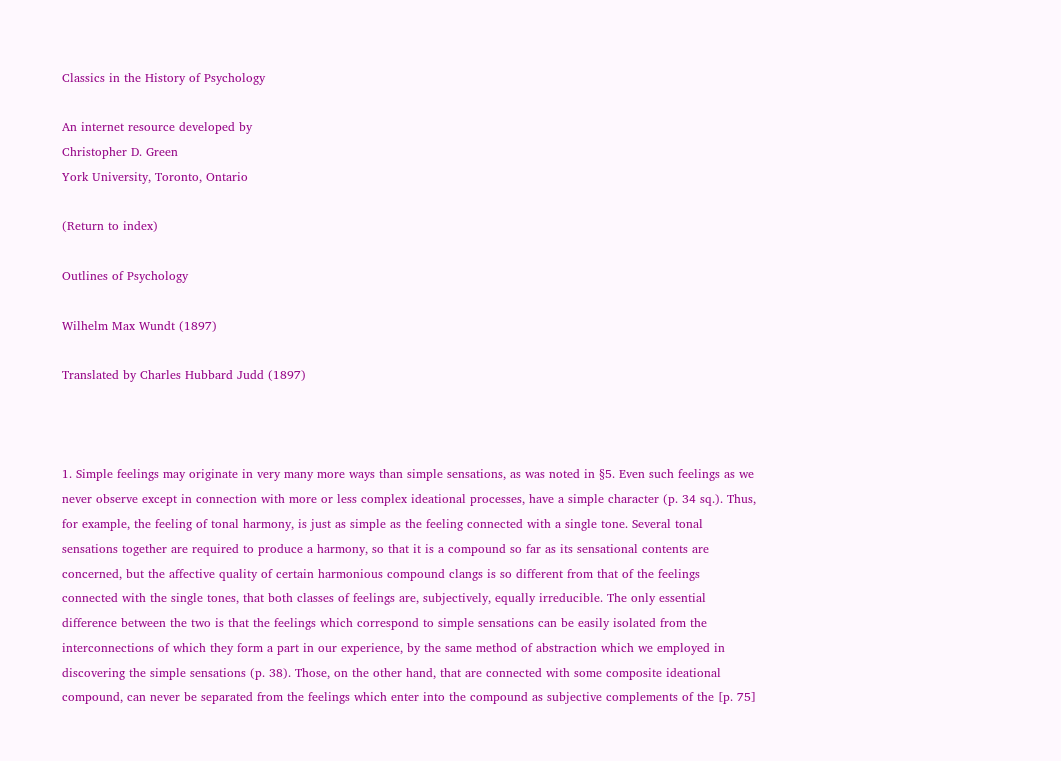Classics in the History of Psychology

An internet resource developed by
Christopher D. Green
York University, Toronto, Ontario

(Return to index)

Outlines of Psychology

Wilhelm Max Wundt (1897)

Translated by Charles Hubbard Judd (1897)



1. Simple feelings may originate in very many more ways than simple sensations, as was noted in §5. Even such feelings as we never observe except in connection with more or less complex ideational processes, have a simple character (p. 34 sq.). Thus, for example, the feeling of tonal harmony, is just as simple as the feeling connected with a single tone. Several tonal sensations together are required to produce a harmony, so that it is a compound so far as its sensational contents are concerned, but the affective quality of certain harmonious compound clangs is so different from that of the feelings connected with the single tones, that both classes of feelings are, subjectively, equally irreducible. The only essential difference between the two is that the feelings which correspond to simple sensations can be easily isolated from the interconnections of which they form a part in our experience, by the same method of abstraction which we employed in discovering the simple sensations (p. 38). Those, on the other hand, that are connected with some composite ideational compound, can never be separated from the feelings which enter into the compound as subjective complements of the [p. 75]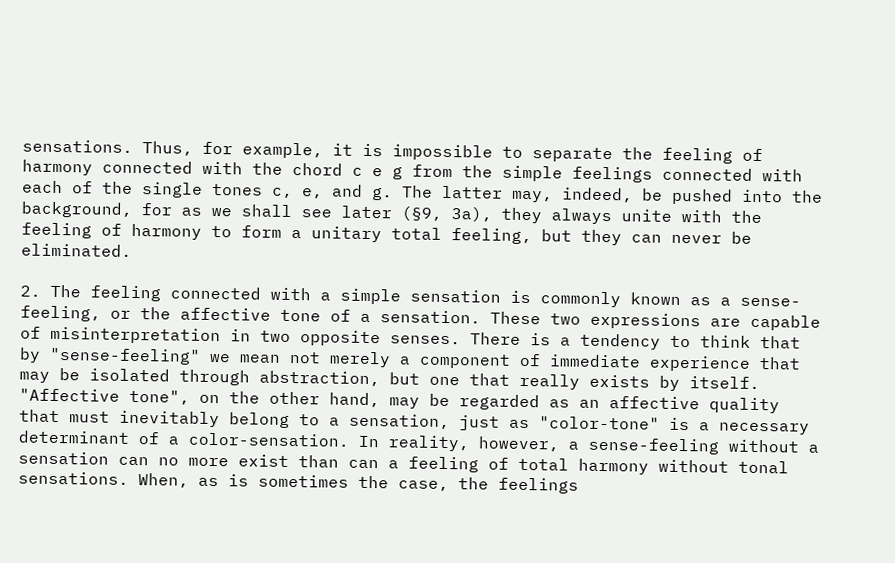sensations. Thus, for example, it is impossible to separate the feeling of harmony connected with the chord c e g from the simple feelings connected with each of the single tones c, e, and g. The latter may, indeed, be pushed into the background, for as we shall see later (§9, 3a), they always unite with the feeling of harmony to form a unitary total feeling, but they can never be eliminated.

2. The feeling connected with a simple sensation is commonly known as a sense-feeling, or the affective tone of a sensation. These two expressions are capable of misinterpretation in two opposite senses. There is a tendency to think that by "sense-feeling" we mean not merely a component of immediate experience that may be isolated through abstraction, but one that really exists by itself. "Affective tone", on the other hand, may be regarded as an affective quality that must inevitably belong to a sensation, just as "color-tone" is a necessary determinant of a color-sensation. In reality, however, a sense-feeling without a sensation can no more exist than can a feeling of total harmony without tonal sensations. When, as is sometimes the case, the feelings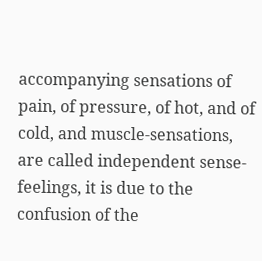accompanying sensations of pain, of pressure, of hot, and of cold, and muscle-sensations, are called independent sense-feelings, it is due to the confusion of the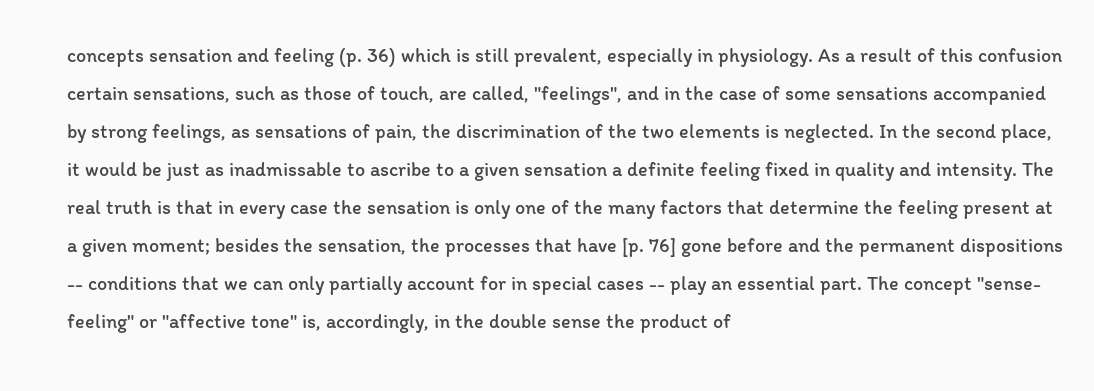concepts sensation and feeling (p. 36) which is still prevalent, especially in physiology. As a result of this confusion certain sensations, such as those of touch, are called, "feelings", and in the case of some sensations accompanied by strong feelings, as sensations of pain, the discrimination of the two elements is neglected. In the second place, it would be just as inadmissable to ascribe to a given sensation a definite feeling fixed in quality and intensity. The real truth is that in every case the sensation is only one of the many factors that determine the feeling present at a given moment; besides the sensation, the processes that have [p. 76] gone before and the permanent dispositions -- conditions that we can only partially account for in special cases -- play an essential part. The concept "sense-feeling" or "affective tone" is, accordingly, in the double sense the product of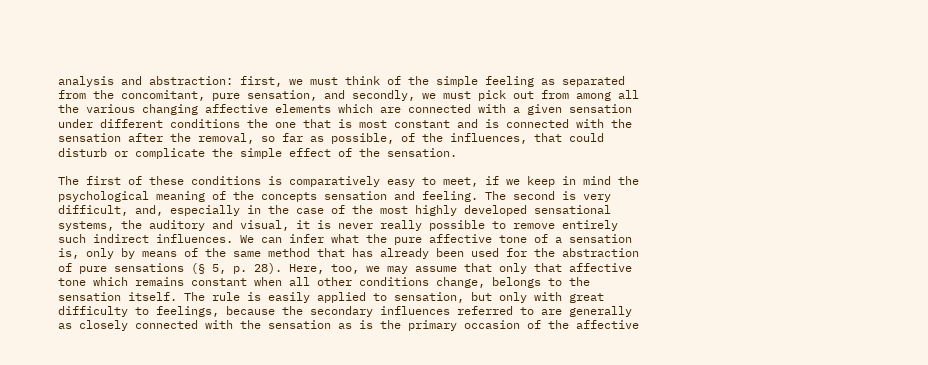analysis and abstraction: first, we must think of the simple feeling as separated from the concomitant, pure sensation, and secondly, we must pick out from among all the various changing affective elements which are connected with a given sensation under different conditions the one that is most constant and is connected with the sensation after the removal, so far as possible, of the influences, that could disturb or complicate the simple effect of the sensation.

The first of these conditions is comparatively easy to meet, if we keep in mind the psychological meaning of the concepts sensation and feeling. The second is very difficult, and, especially in the case of the most highly developed sensational systems, the auditory and visual, it is never really possible to remove entirely such indirect influences. We can infer what the pure affective tone of a sensation is, only by means of the same method that has already been used for the abstraction of pure sensations (§ 5, p. 28). Here, too, we may assume that only that affective tone which remains constant when all other conditions change, belongs to the sensation itself. The rule is easily applied to sensation, but only with great difficulty to feelings, because the secondary influences referred to are generally as closely connected with the sensation as is the primary occasion of the affective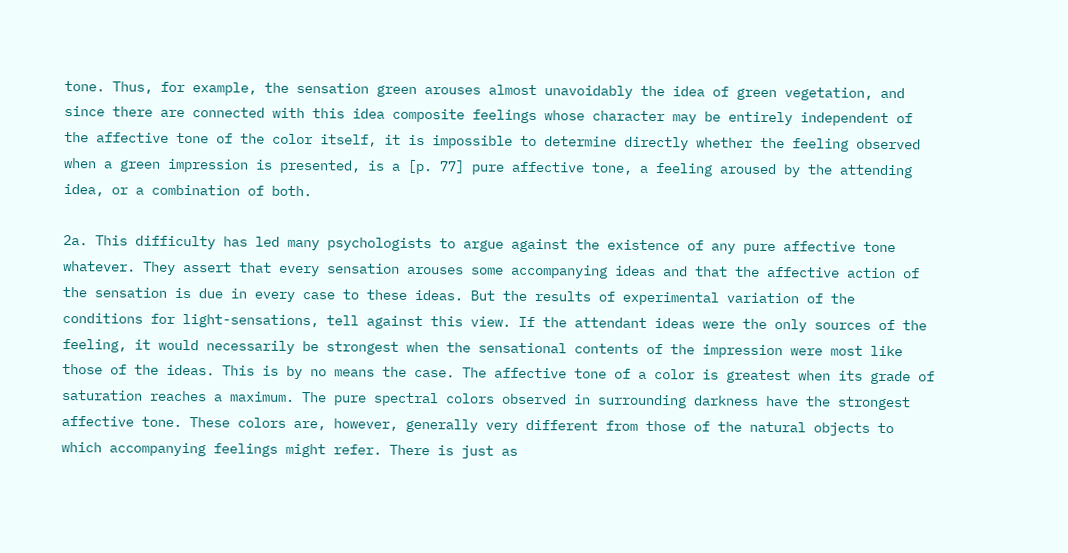tone. Thus, for example, the sensation green arouses almost unavoidably the idea of green vegetation, and since there are connected with this idea composite feelings whose character may be entirely independent of the affective tone of the color itself, it is impossible to determine directly whether the feeling observed when a green impression is presented, is a [p. 77] pure affective tone, a feeling aroused by the attending idea, or a combination of both.

2a. This difficulty has led many psychologists to argue against the existence of any pure affective tone whatever. They assert that every sensation arouses some accompanying ideas and that the affective action of the sensation is due in every case to these ideas. But the results of experimental variation of the conditions for light-sensations, tell against this view. If the attendant ideas were the only sources of the feeling, it would necessarily be strongest when the sensational contents of the impression were most like those of the ideas. This is by no means the case. The affective tone of a color is greatest when its grade of saturation reaches a maximum. The pure spectral colors observed in surrounding darkness have the strongest affective tone. These colors are, however, generally very different from those of the natural objects to which accompanying feelings might refer. There is just as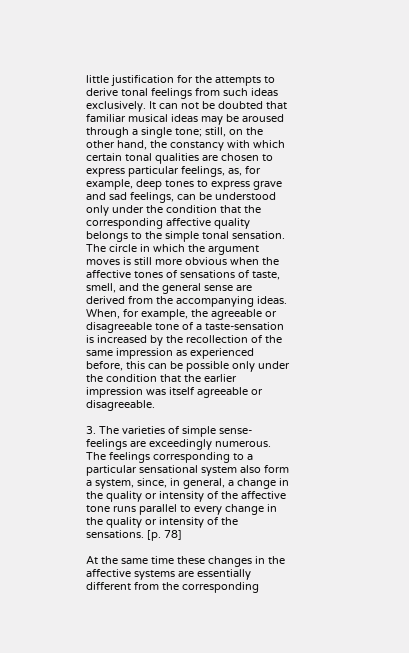little justification for the attempts to derive tonal feelings from such ideas exclusively. It can not be doubted that familiar musical ideas may be aroused through a single tone; still, on the other hand, the constancy with which certain tonal qualities are chosen to express particular feelings, as, for example, deep tones to express grave and sad feelings, can be understood only under the condition that the corresponding affective quality belongs to the simple tonal sensation. The circle in which the argument moves is still more obvious when the affective tones of sensations of taste, smell, and the general sense are derived from the accompanying ideas. When, for example, the agreeable or disagreeable tone of a taste-sensation is increased by the recollection of the same impression as experienced before, this can be possible only under the condition that the earlier impression was itself agreeable or disagreeable.

3. The varieties of simple sense-feelings are exceedingly numerous. The feelings corresponding to a particular sensational system also form a system, since, in general, a change in the quality or intensity of the affective tone runs parallel to every change in the quality or intensity of the sensations. [p. 78]

At the same time these changes in the affective systems are essentially different from the corresponding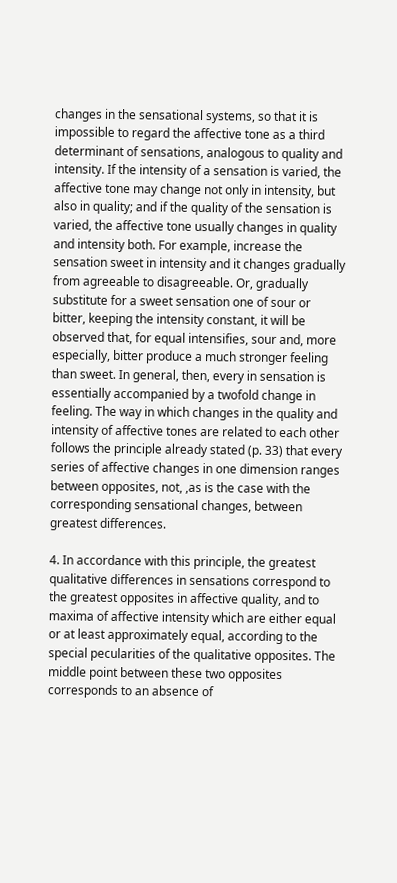changes in the sensational systems, so that it is impossible to regard the affective tone as a third determinant of sensations, analogous to quality and intensity. If the intensity of a sensation is varied, the affective tone may change not only in intensity, but also in quality; and if the quality of the sensation is varied, the affective tone usually changes in quality and intensity both. For example, increase the sensation sweet in intensity and it changes gradually from agreeable to disagreeable. Or, gradually substitute for a sweet sensation one of sour or bitter, keeping the intensity constant, it will be observed that, for equal intensifies, sour and, more especially, bitter produce a much stronger feeling than sweet. In general, then, every in sensation is essentially accompanied by a twofold change in feeling. The way in which changes in the quality and intensity of affective tones are related to each other follows the principle already stated (p. 33) that every series of affective changes in one dimension ranges between opposites, not, ,as is the case with the corresponding sensational changes, between greatest differences.

4. In accordance with this principle, the greatest qualitative differences in sensations correspond to the greatest opposites in affective quality, and to maxima of affective intensity which are either equal or at least approximately equal, according to the special pecularities of the qualitative opposites. The middle point between these two opposites corresponds to an absence of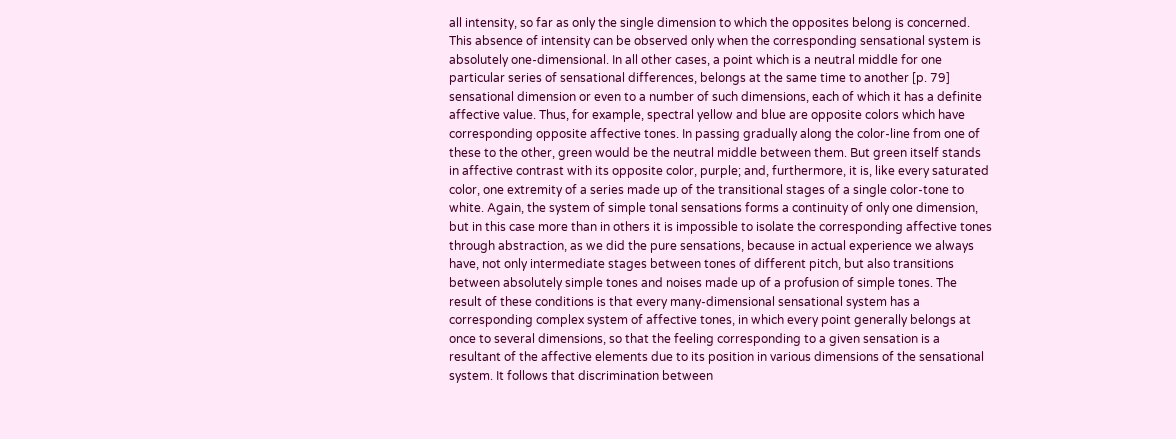all intensity, so far as only the single dimension to which the opposites belong is concerned. This absence of intensity can be observed only when the corresponding sensational system is absolutely one-dimensional. In all other cases, a point which is a neutral middle for one particular series of sensational differences, belongs at the same time to another [p. 79] sensational dimension or even to a number of such dimensions, each of which it has a definite affective value. Thus, for example, spectral yellow and blue are opposite colors which have corresponding opposite affective tones. In passing gradually along the color-line from one of these to the other, green would be the neutral middle between them. But green itself stands in affective contrast with its opposite color, purple; and, furthermore, it is, like every saturated color, one extremity of a series made up of the transitional stages of a single color-tone to white. Again, the system of simple tonal sensations forms a continuity of only one dimension, but in this case more than in others it is impossible to isolate the corresponding affective tones through abstraction, as we did the pure sensations, because in actual experience we always have, not only intermediate stages between tones of different pitch, but also transitions between absolutely simple tones and noises made up of a profusion of simple tones. The result of these conditions is that every many-dimensional sensational system has a corresponding complex system of affective tones, in which every point generally belongs at once to several dimensions, so that the feeling corresponding to a given sensation is a resultant of the affective elements due to its position in various dimensions of the sensational system. It follows that discrimination between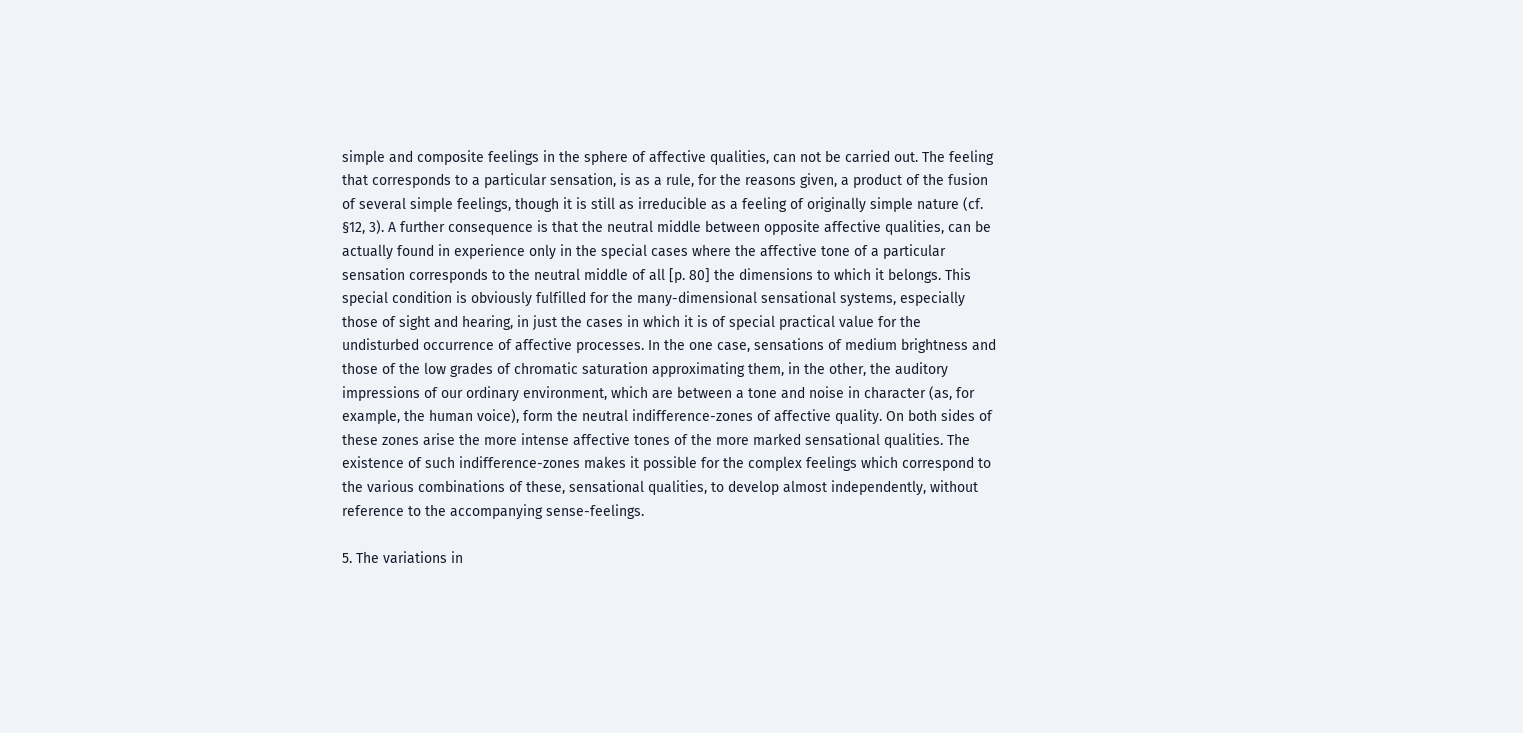simple and composite feelings in the sphere of affective qualities, can not be carried out. The feeling that corresponds to a particular sensation, is as a rule, for the reasons given, a product of the fusion of several simple feelings, though it is still as irreducible as a feeling of originally simple nature (cf. §12, 3). A further consequence is that the neutral middle between opposite affective qualities, can be actually found in experience only in the special cases where the affective tone of a particular sensation corresponds to the neutral middle of all [p. 80] the dimensions to which it belongs. This special condition is obviously fulfilled for the many-dimensional sensational systems, especially those of sight and hearing, in just the cases in which it is of special practical value for the undisturbed occurrence of affective processes. In the one case, sensations of medium brightness and those of the low grades of chromatic saturation approximating them, in the other, the auditory impressions of our ordinary environment, which are between a tone and noise in character (as, for example, the human voice), form the neutral indifference-zones of affective quality. On both sides of these zones arise the more intense affective tones of the more marked sensational qualities. The existence of such indifference-zones makes it possible for the complex feelings which correspond to the various combinations of these, sensational qualities, to develop almost independently, without reference to the accompanying sense-feelings.

5. The variations in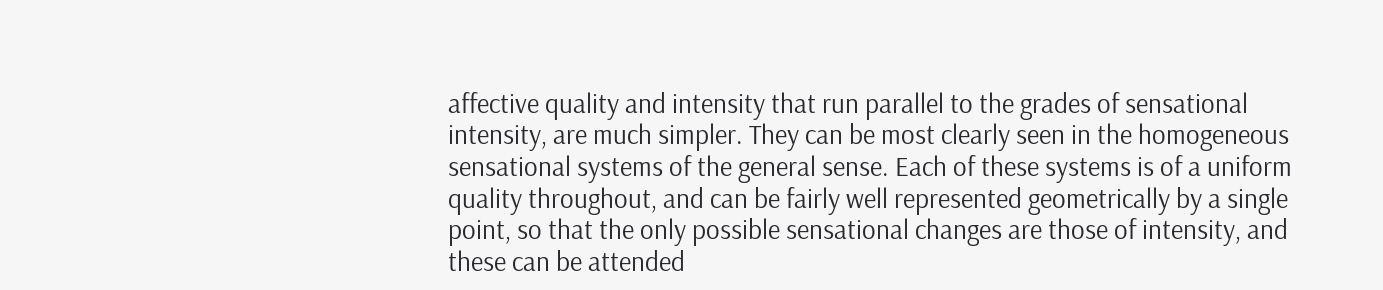affective quality and intensity that run parallel to the grades of sensational intensity, are much simpler. They can be most clearly seen in the homogeneous sensational systems of the general sense. Each of these systems is of a uniform quality throughout, and can be fairly well represented geometrically by a single point, so that the only possible sensational changes are those of intensity, and these can be attended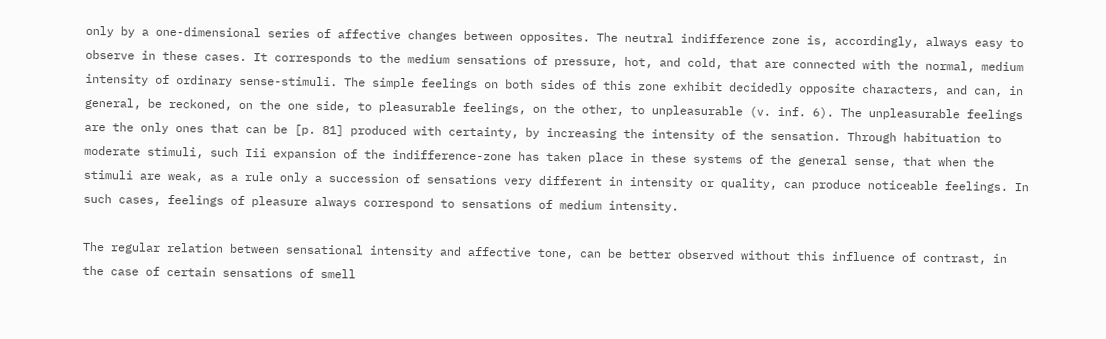only by a one-dimensional series of affective changes between opposites. The neutral indifference zone is, accordingly, always easy to observe in these cases. It corresponds to the medium sensations of pressure, hot, and cold, that are connected with the normal, medium intensity of ordinary sense-stimuli. The simple feelings on both sides of this zone exhibit decidedly opposite characters, and can, in general, be reckoned, on the one side, to pleasurable feelings, on the other, to unpleasurable (v. inf. 6). The unpleasurable feelings are the only ones that can be [p. 81] produced with certainty, by increasing the intensity of the sensation. Through habituation to moderate stimuli, such Iii expansion of the indifference-zone has taken place in these systems of the general sense, that when the stimuli are weak, as a rule only a succession of sensations very different in intensity or quality, can produce noticeable feelings. In such cases, feelings of pleasure always correspond to sensations of medium intensity.

The regular relation between sensational intensity and affective tone, can be better observed without this influence of contrast, in the case of certain sensations of smell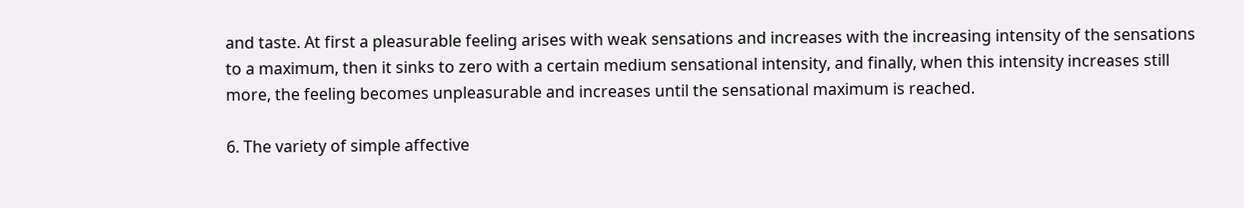and taste. At first a pleasurable feeling arises with weak sensations and increases with the increasing intensity of the sensations to a maximum, then it sinks to zero with a certain medium sensational intensity, and finally, when this intensity increases still more, the feeling becomes unpleasurable and increases until the sensational maximum is reached.

6. The variety of simple affective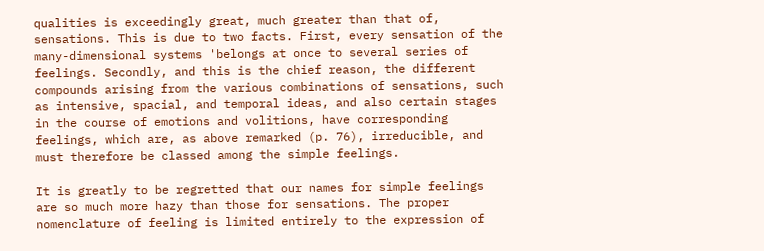qualities is exceedingly great, much greater than that of, sensations. This is due to two facts. First, every sensation of the many-dimensional systems 'belongs at once to several series of feelings. Secondly, and this is the chief reason, the different compounds arising from the various combinations of sensations, such as intensive, spacial, and temporal ideas, and also certain stages in the course of emotions and volitions, have corresponding feelings, which are, as above remarked (p. 76), irreducible, and must therefore be classed among the simple feelings.

It is greatly to be regretted that our names for simple feelings are so much more hazy than those for sensations. The proper nomenclature of feeling is limited entirely to the expression of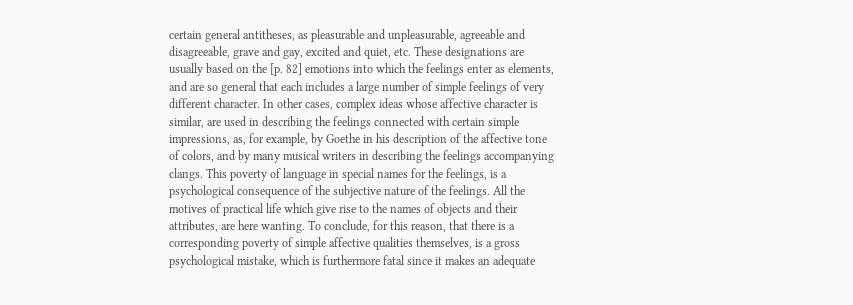certain general antitheses, as pleasurable and unpleasurable, agreeable and disagreeable, grave and gay, excited and quiet, etc. These designations are usually based on the [p. 82] emotions into which the feelings enter as elements, and are so general that each includes a large number of simple feelings of very different character. In other cases, complex ideas whose affective character is similar, are used in describing the feelings connected with certain simple impressions, as, for example, by Goethe in his description of the affective tone of colors, and by many musical writers in describing the feelings accompanying clangs. This poverty of language in special names for the feelings, is a psychological consequence of the subjective nature of the feelings. All the motives of practical life which give rise to the names of objects and their attributes, are here wanting. To conclude, for this reason, that there is a corresponding poverty of simple affective qualities themselves, is a gross psychological mistake, which is furthermore fatal since it makes an adequate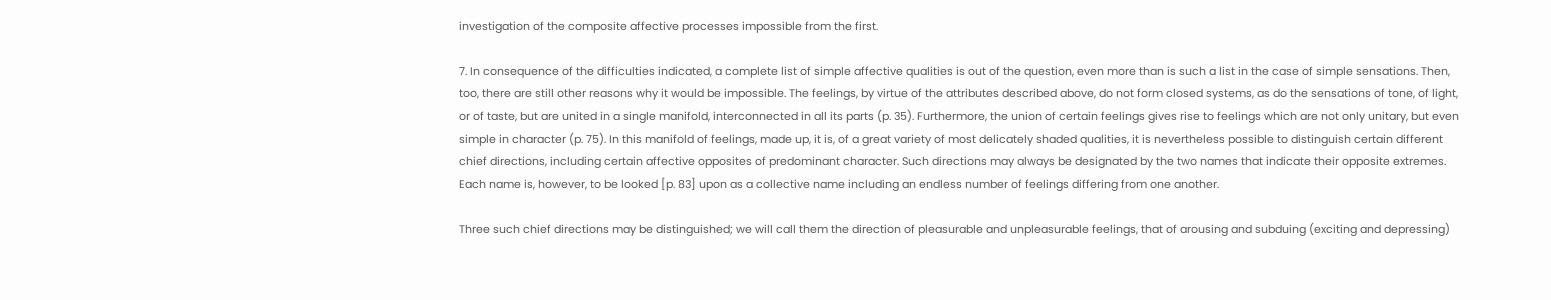investigation of the composite affective processes impossible from the first.

7. In consequence of the difficulties indicated, a complete list of simple affective qualities is out of the question, even more than is such a list in the case of simple sensations. Then, too, there are still other reasons why it would be impossible. The feelings, by virtue of the attributes described above, do not form closed systems, as do the sensations of tone, of light, or of taste, but are united in a single manifold, interconnected in all its parts (p. 35). Furthermore, the union of certain feelings gives rise to feelings which are not only unitary, but even simple in character (p. 75). In this manifold of feelings, made up, it is, of a great variety of most delicately shaded qualities, it is nevertheless possible to distinguish certain different chief directions, including certain affective opposites of predominant character. Such directions may always be designated by the two names that indicate their opposite extremes. Each name is, however, to be looked [p. 83] upon as a collective name including an endless number of feelings differing from one another.

Three such chief directions may be distinguished; we will call them the direction of pleasurable and unpleasurable feelings, that of arousing and subduing (exciting and depressing)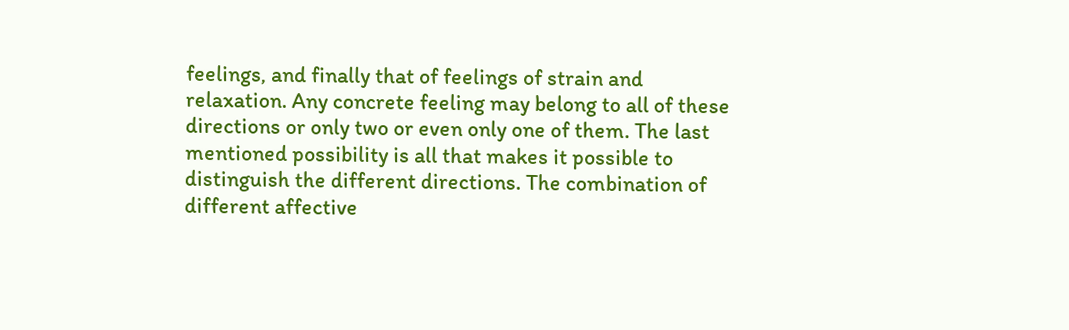feelings, and finally that of feelings of strain and relaxation. Any concrete feeling may belong to all of these directions or only two or even only one of them. The last mentioned possibility is all that makes it possible to distinguish the different directions. The combination of different affective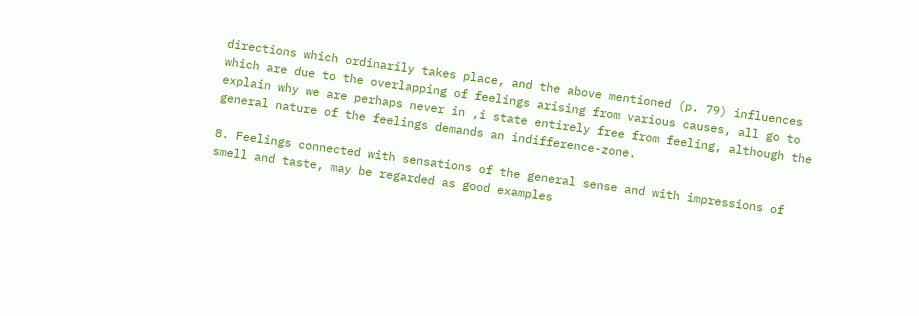directions which ordinarily takes place, and the above mentioned (p. 79) influences which are due to the overlapping of feelings arising from various causes, all go to explain why we are perhaps never in ,i state entirely free from feeling, although the general nature of the feelings demands an indifference-zone.

8. Feelings connected with sensations of the general sense and with impressions of smell and taste, may be regarded as good examples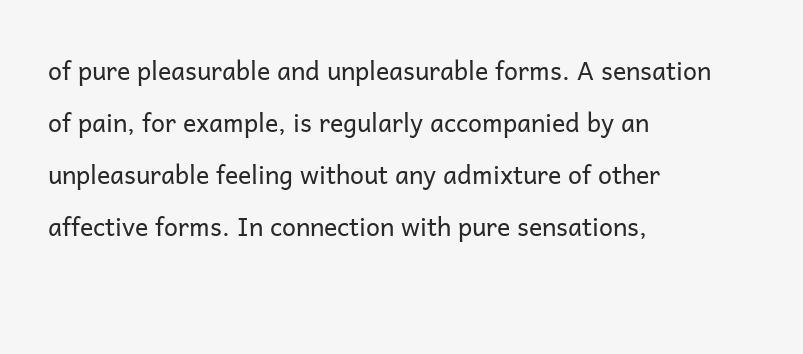of pure pleasurable and unpleasurable forms. A sensation of pain, for example, is regularly accompanied by an unpleasurable feeling without any admixture of other affective forms. In connection with pure sensations,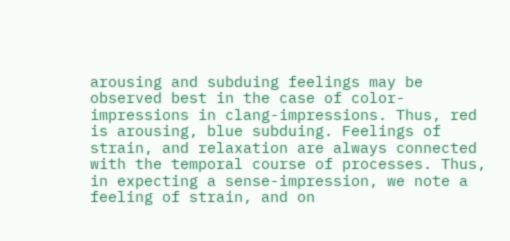arousing and subduing feelings may be observed best in the case of color-impressions in clang-impressions. Thus, red is arousing, blue subduing. Feelings of strain, and relaxation are always connected with the temporal course of processes. Thus, in expecting a sense-impression, we note a feeling of strain, and on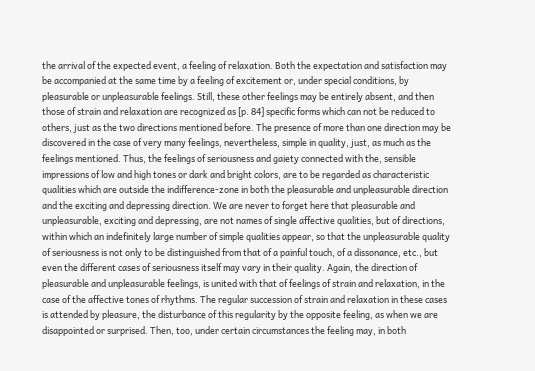the arrival of the expected event, a feeling of relaxation. Both the expectation and satisfaction may be accompanied at the same time by a feeling of excitement or, under special conditions, by pleasurable or unpleasurable feelings. Still, these other feelings may be entirely absent, and then those of strain and relaxation are recognized as [p. 84] specific forms which can not be reduced to others, just as the two directions mentioned before. The presence of more than one direction may be discovered in the case of very many feelings, nevertheless, simple in quality, just, as much as the feelings mentioned. Thus, the feelings of seriousness and gaiety connected with the, sensible impressions of low and high tones or dark and bright colors, are to be regarded as characteristic qualities which are outside the indifference-zone in both the pleasurable and unpleasurable direction and the exciting and depressing direction. We are never to forget here that pleasurable and unpleasurable, exciting and depressing, are not names of single affective qualities, but of directions, within which an indefinitely large number of simple qualities appear, so that the unpleasurable quality of seriousness is not only to be distinguished from that of a painful touch, of a dissonance, etc., but even the different cases of seriousness itself may vary in their quality. Again, the direction of pleasurable and unpleasurable feelings, is united with that of feelings of strain and relaxation, in the case of the affective tones of rhythms. The regular succession of strain and relaxation in these cases is attended by pleasure, the disturbance of this regularity by the opposite feeling, as when we are disappointed or surprised. Then, too, under certain circumstances the feeling may, in both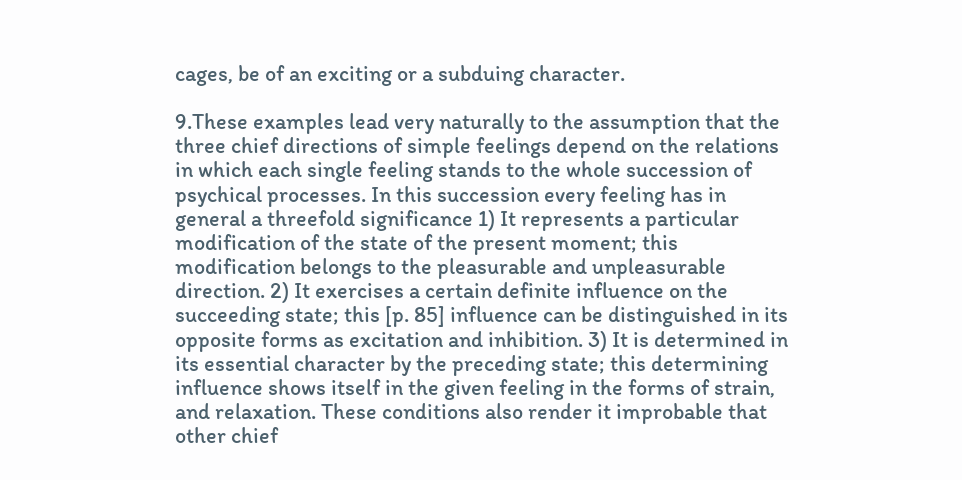cages, be of an exciting or a subduing character.

9.These examples lead very naturally to the assumption that the three chief directions of simple feelings depend on the relations in which each single feeling stands to the whole succession of psychical processes. In this succession every feeling has in general a threefold significance 1) It represents a particular modification of the state of the present moment; this modification belongs to the pleasurable and unpleasurable direction. 2) It exercises a certain definite influence on the succeeding state; this [p. 85] influence can be distinguished in its opposite forms as excitation and inhibition. 3) It is determined in its essential character by the preceding state; this determining influence shows itself in the given feeling in the forms of strain, and relaxation. These conditions also render it improbable that other chief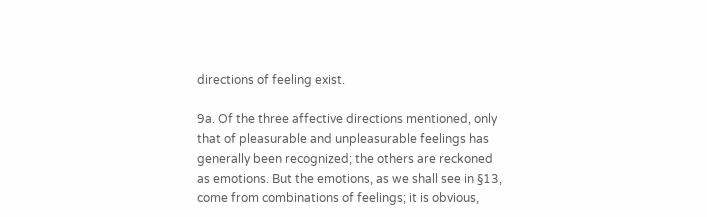directions of feeling exist.

9a. Of the three affective directions mentioned, only that of pleasurable and unpleasurable feelings has generally been recognized; the others are reckoned as emotions. But the emotions, as we shall see in §13, come from combinations of feelings; it is obvious,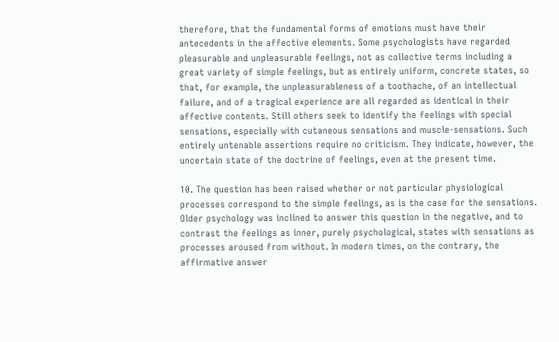therefore, that the fundamental forms of emotions must have their antecedents in the affective elements. Some psychologists have regarded pleasurable and unpleasurable feelings, not as collective terms including a great variety of simple feelings, but as entirely uniform, concrete states, so that, for example, the unpleasurableness of a toothache, of an intellectual failure, and of a tragical experience are all regarded as identical in their affective contents. Still others seek to identify the feelings with special sensations, especially with cutaneous sensations and muscle-sensations. Such entirely untenable assertions require no criticism. They indicate, however, the uncertain state of the doctrine of feelings, even at the present time.

10. The question has been raised whether or not particular physiological processes correspond to the simple feelings, as is the case for the sensations. Older psychology was inclined to answer this question in the negative, and to contrast the feelings as inner, purely psychological, states with sensations as processes aroused from without. In modern times, on the contrary, the affirmative answer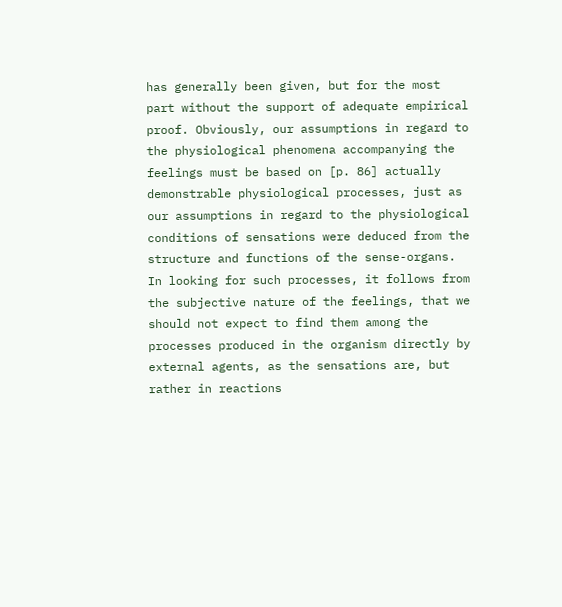has generally been given, but for the most part without the support of adequate empirical proof. Obviously, our assumptions in regard to the physiological phenomena accompanying the feelings must be based on [p. 86] actually demonstrable physiological processes, just as our assumptions in regard to the physiological conditions of sensations were deduced from the structure and functions of the sense-organs. In looking for such processes, it follows from the subjective nature of the feelings, that we should not expect to find them among the processes produced in the organism directly by external agents, as the sensations are, but rather in reactions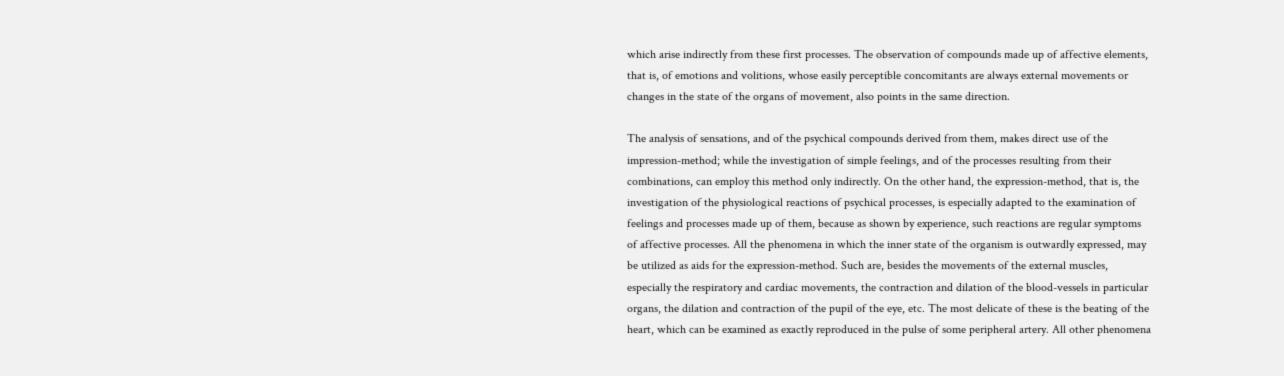which arise indirectly from these first processes. The observation of compounds made up of affective elements, that is, of emotions and volitions, whose easily perceptible concomitants are always external movements or changes in the state of the organs of movement, also points in the same direction.

The analysis of sensations, and of the psychical compounds derived from them, makes direct use of the impression-method; while the investigation of simple feelings, and of the processes resulting from their combinations, can employ this method only indirectly. On the other hand, the expression-method, that is, the investigation of the physiological reactions of psychical processes, is especially adapted to the examination of feelings and processes made up of them, because as shown by experience, such reactions are regular symptoms of affective processes. All the phenomena in which the inner state of the organism is outwardly expressed, may be utilized as aids for the expression-method. Such are, besides the movements of the external muscles, especially the respiratory and cardiac movements, the contraction and dilation of the blood-vessels in particular organs, the dilation and contraction of the pupil of the eye, etc. The most delicate of these is the beating of the heart, which can be examined as exactly reproduced in the pulse of some peripheral artery. All other phenomena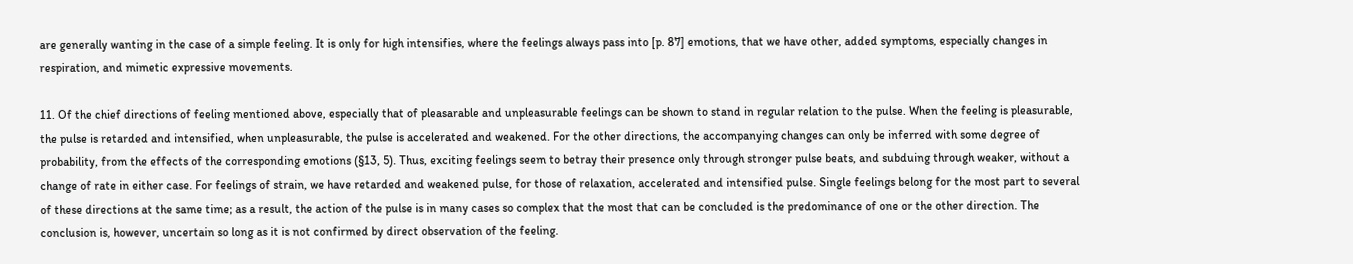are generally wanting in the case of a simple feeling. It is only for high intensifies, where the feelings always pass into [p. 87] emotions, that we have other, added symptoms, especially changes in respiration, and mimetic expressive movements.

11. Of the chief directions of feeling mentioned above, especially that of pleasarable and unpleasurable feelings can be shown to stand in regular relation to the pulse. When the feeling is pleasurable, the pulse is retarded and intensified, when unpleasurable, the pulse is accelerated and weakened. For the other directions, the accompanying changes can only be inferred with some degree of probability, from the effects of the corresponding emotions (§13, 5). Thus, exciting feelings seem to betray their presence only through stronger pulse beats, and subduing through weaker, without a change of rate in either case. For feelings of strain, we have retarded and weakened pulse, for those of relaxation, accelerated and intensified pulse. Single feelings belong for the most part to several of these directions at the same time; as a result, the action of the pulse is in many cases so complex that the most that can be concluded is the predominance of one or the other direction. The conclusion is, however, uncertain so long as it is not confirmed by direct observation of the feeling.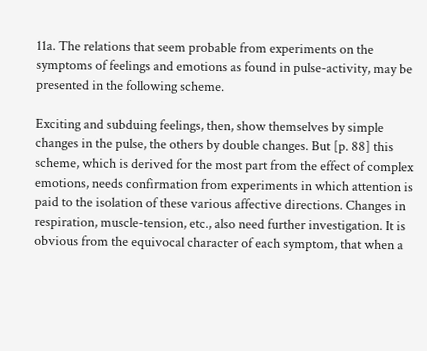11a. The relations that seem probable from experiments on the symptoms of feelings and emotions as found in pulse-activity, may be presented in the following scheme.

Exciting and subduing feelings, then, show themselves by simple changes in the pulse, the others by double changes. But [p. 88] this scheme, which is derived for the most part from the effect of complex emotions, needs confirmation from experiments in which attention is paid to the isolation of these various affective directions. Changes in respiration, muscle-tension, etc., also need further investigation. It is obvious from the equivocal character of each symptom, that when a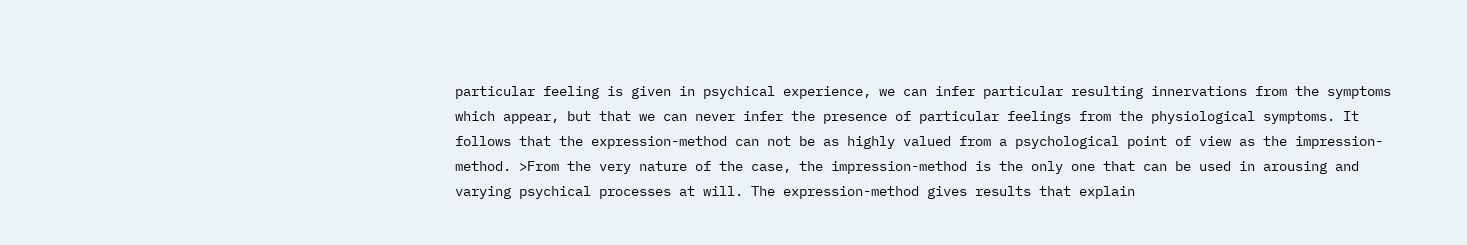particular feeling is given in psychical experience, we can infer particular resulting innervations from the symptoms which appear, but that we can never infer the presence of particular feelings from the physiological symptoms. It follows that the expression-method can not be as highly valued from a psychological point of view as the impression-method. >From the very nature of the case, the impression-method is the only one that can be used in arousing and varying psychical processes at will. The expression-method gives results that explain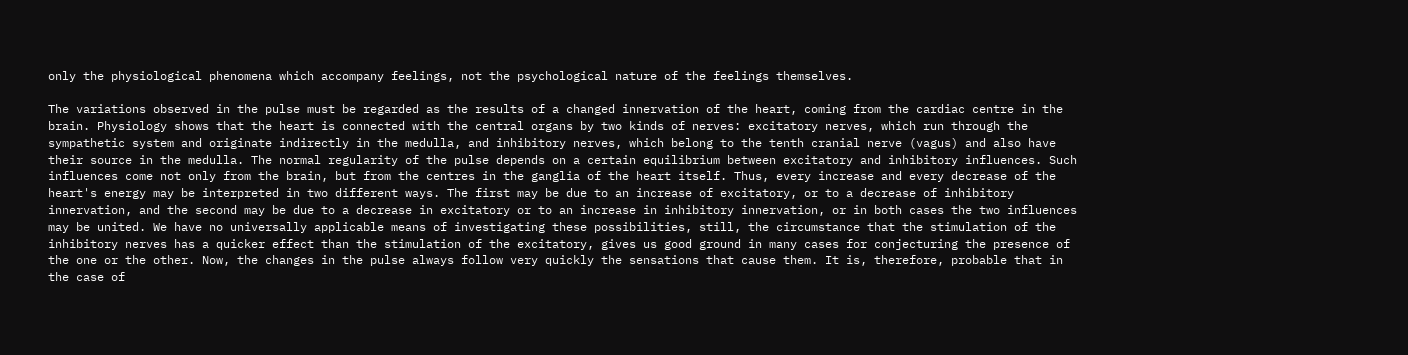only the physiological phenomena which accompany feelings, not the psychological nature of the feelings themselves.

The variations observed in the pulse must be regarded as the results of a changed innervation of the heart, coming from the cardiac centre in the brain. Physiology shows that the heart is connected with the central organs by two kinds of nerves: excitatory nerves, which run through the sympathetic system and originate indirectly in the medulla, and inhibitory nerves, which belong to the tenth cranial nerve (vagus) and also have their source in the medulla. The normal regularity of the pulse depends on a certain equilibrium between excitatory and inhibitory influences. Such influences come not only from the brain, but from the centres in the ganglia of the heart itself. Thus, every increase and every decrease of the heart's energy may be interpreted in two different ways. The first may be due to an increase of excitatory, or to a decrease of inhibitory innervation, and the second may be due to a decrease in excitatory or to an increase in inhibitory innervation, or in both cases the two influences may be united. We have no universally applicable means of investigating these possibilities, still, the circumstance that the stimulation of the inhibitory nerves has a quicker effect than the stimulation of the excitatory, gives us good ground in many cases for conjecturing the presence of the one or the other. Now, the changes in the pulse always follow very quickly the sensations that cause them. It is, therefore, probable that in the case of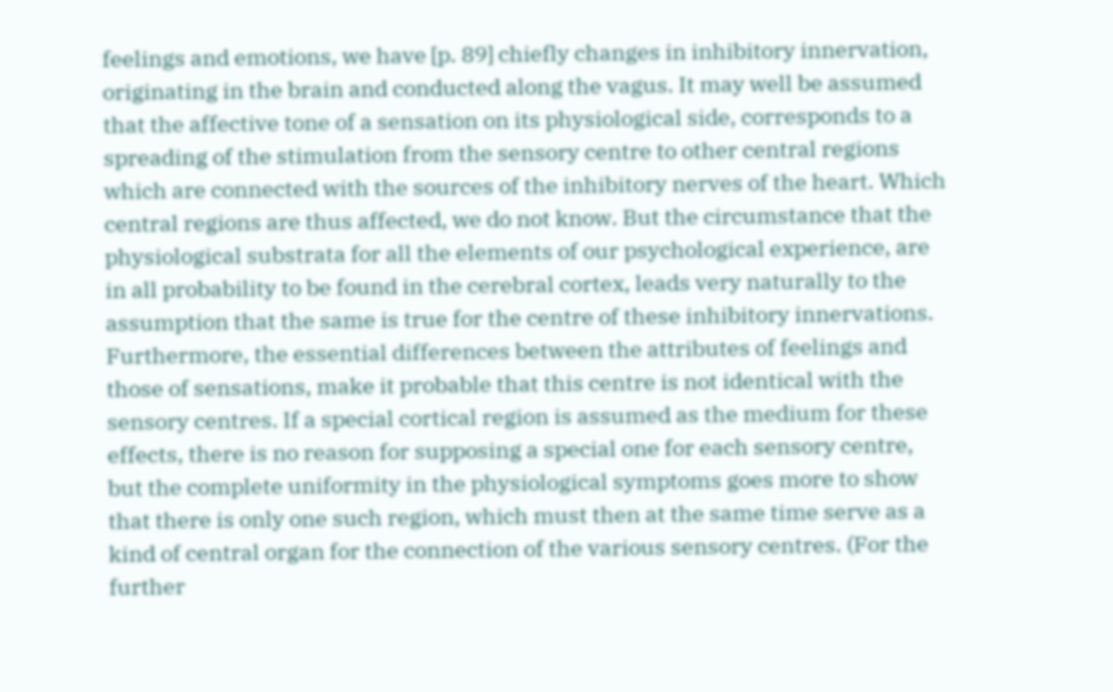feelings and emotions, we have [p. 89] chiefly changes in inhibitory innervation, originating in the brain and conducted along the vagus. It may well be assumed that the affective tone of a sensation on its physiological side, corresponds to a spreading of the stimulation from the sensory centre to other central regions which are connected with the sources of the inhibitory nerves of the heart. Which central regions are thus affected, we do not know. But the circumstance that the physiological substrata for all the elements of our psychological experience, are in all probability to be found in the cerebral cortex, leads very naturally to the assumption that the same is true for the centre of these inhibitory innervations. Furthermore, the essential differences between the attributes of feelings and those of sensations, make it probable that this centre is not identical with the sensory centres. If a special cortical region is assumed as the medium for these effects, there is no reason for supposing a special one for each sensory centre, but the complete uniformity in the physiological symptoms goes more to show that there is only one such region, which must then at the same time serve as a kind of central organ for the connection of the various sensory centres. (For the further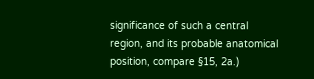significance of such a central region, and its probable anatomical position, compare §15, 2a.)